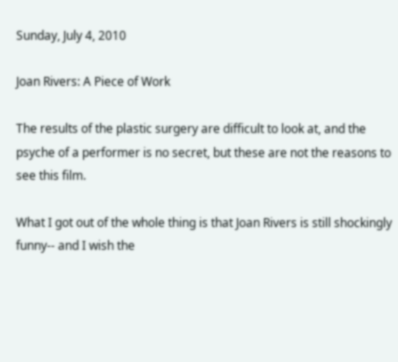Sunday, July 4, 2010

Joan Rivers: A Piece of Work

The results of the plastic surgery are difficult to look at, and the psyche of a performer is no secret, but these are not the reasons to see this film.

What I got out of the whole thing is that Joan Rivers is still shockingly funny-- and I wish the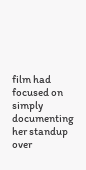film had focused on simply documenting her standup over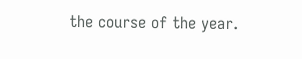the course of the year.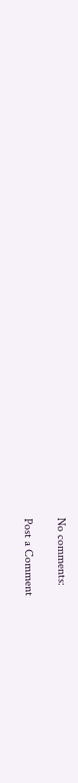No comments:

Post a Comment